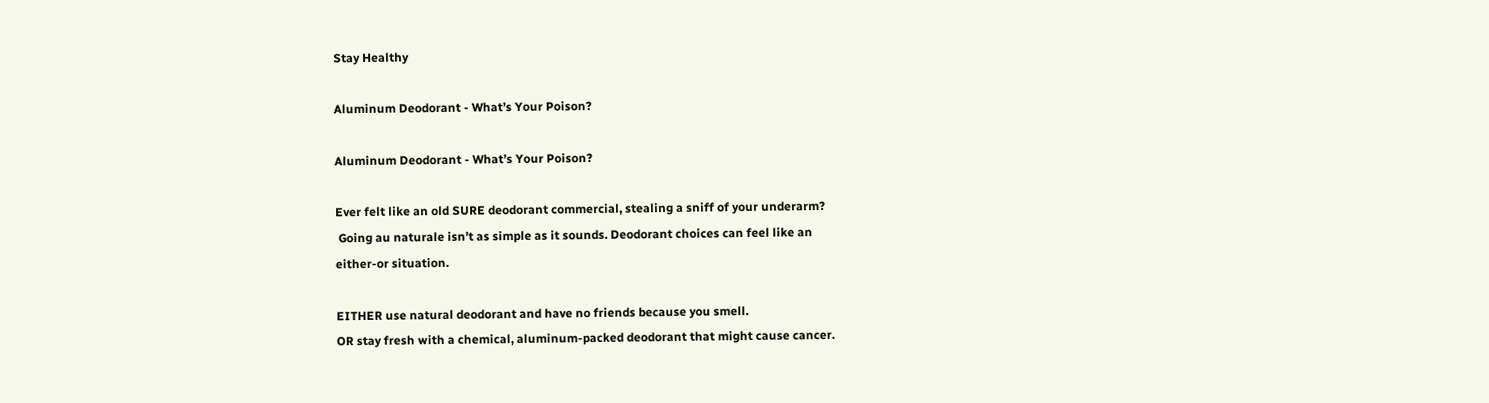Stay Healthy

Aluminum Deodorant - What’s Your Poison?

Aluminum Deodorant - What’s Your Poison?

Ever felt like an old SURE deodorant commercial, stealing a sniff of your underarm?
 Going au naturale isn’t as simple as it sounds. Deodorant choices can feel like an
either-or situation.

EITHER use natural deodorant and have no friends because you smell.
OR stay fresh with a chemical, aluminum-packed deodorant that might cause cancer.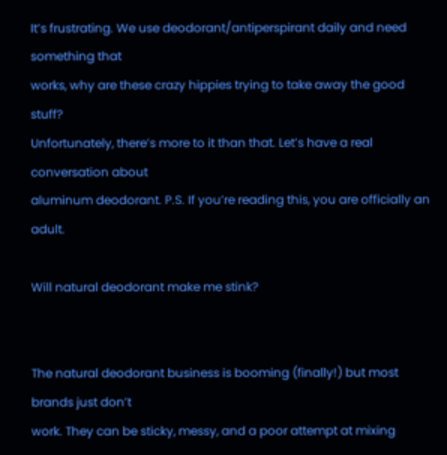It’s frustrating. We use deodorant/antiperspirant daily and need something that
works, why are these crazy hippies trying to take away the good stuff?
Unfortunately, there’s more to it than that. Let’s have a real conversation about
aluminum deodorant. P.S. If you’re reading this, you are officially an adult.

Will natural deodorant make me stink?


The natural deodorant business is booming (finally!) but most brands just don’t
work. They can be sticky, messy, and a poor attempt at mixing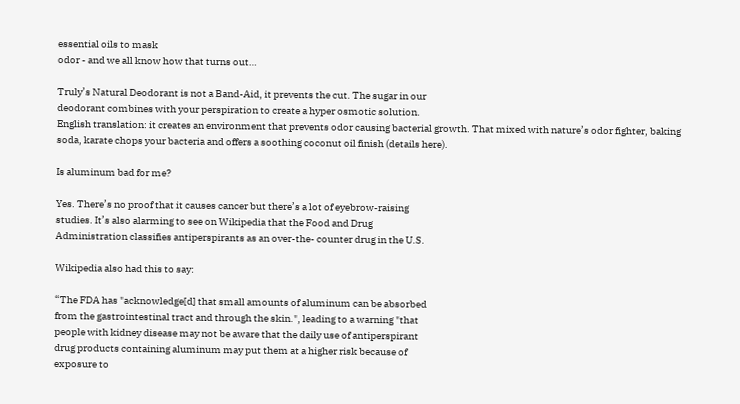essential oils to mask
odor - and we all know how that turns out…

Truly’s Natural Deodorant is not a Band-Aid, it prevents the cut. The sugar in our
deodorant combines with your perspiration to create a hyper osmotic solution.
English translation: it creates an environment that prevents odor causing bacterial growth. That mixed with nature’s odor fighter, baking soda, karate chops your bacteria and offers a soothing coconut oil finish (details here).

Is aluminum bad for me?

Yes. There’s no proof that it causes cancer but there’s a lot of eyebrow-raising
studies. It’s also alarming to see on Wikipedia that the Food and Drug
Administration classifies antiperspirants as an over-the- counter drug in the U.S.

Wikipedia also had this to say:

“The FDA has "acknowledge[d] that small amounts of aluminum can be absorbed
from the gastrointestinal tract and through the skin.", leading to a warning "that
people with kidney disease may not be aware that the daily use of antiperspirant
drug products containing aluminum may put them at a higher risk because of
exposure to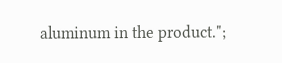aluminum in the product.";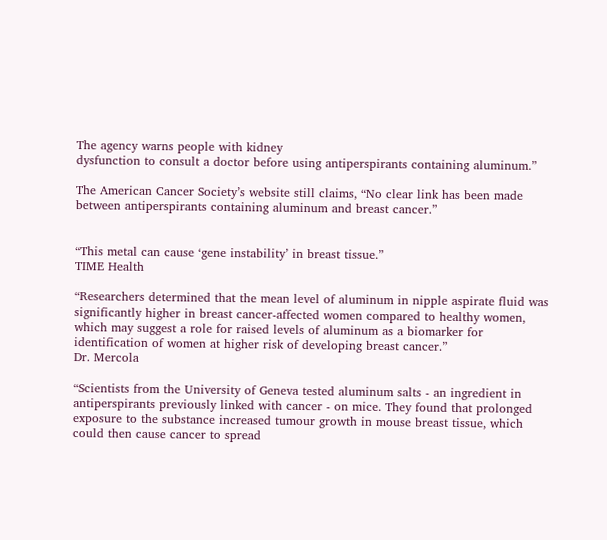The agency warns people with kidney
dysfunction to consult a doctor before using antiperspirants containing aluminum.”

The American Cancer Society’s website still claims, “No clear link has been made
between antiperspirants containing aluminum and breast cancer.”


“This metal can cause ‘gene instability’ in breast tissue.”
TIME Health

“Researchers determined that the mean level of aluminum in nipple aspirate fluid was
significantly higher in breast cancer-affected women compared to healthy women,
which may suggest a role for raised levels of aluminum as a biomarker for
identification of women at higher risk of developing breast cancer.”
Dr. Mercola

“Scientists from the University of Geneva tested aluminum salts - an ingredient in
antiperspirants previously linked with cancer - on mice. They found that prolonged
exposure to the substance increased tumour growth in mouse breast tissue, which
could then cause cancer to spread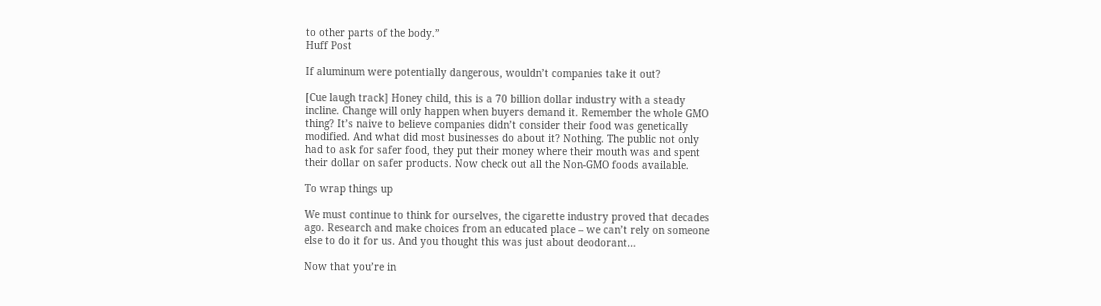to other parts of the body.”
Huff Post

If aluminum were potentially dangerous, wouldn’t companies take it out?

[Cue laugh track] Honey child, this is a 70 billion dollar industry with a steady
incline. Change will only happen when buyers demand it. Remember the whole GMO
thing? It’s naive to believe companies didn’t consider their food was genetically
modified. And what did most businesses do about it? Nothing. The public not only
had to ask for safer food, they put their money where their mouth was and spent
their dollar on safer products. Now check out all the Non-GMO foods available.

To wrap things up

We must continue to think for ourselves, the cigarette industry proved that decades
ago. Research and make choices from an educated place – we can’t rely on someone
else to do it for us. And you thought this was just about deodorant…

Now that you’re in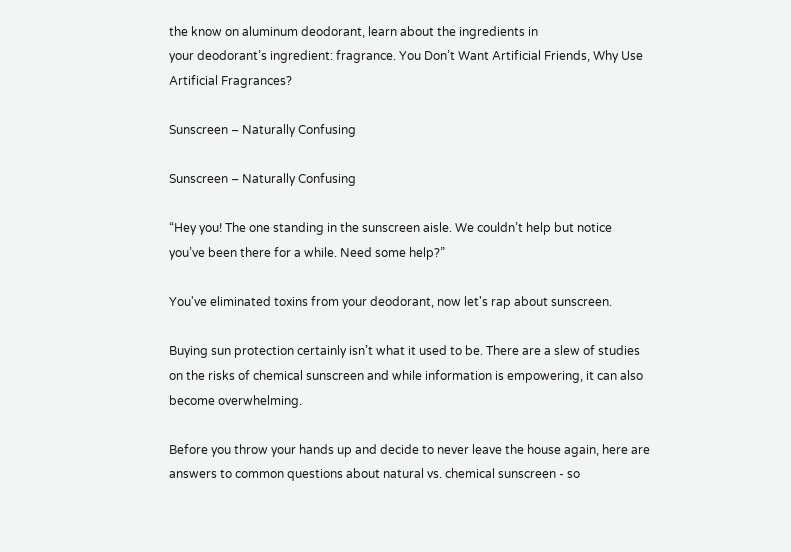the know on aluminum deodorant, learn about the ingredients in
your deodorant’s ingredient: fragrance. You Don’t Want Artificial Friends, Why Use
Artificial Fragrances?

Sunscreen – Naturally Confusing

Sunscreen – Naturally Confusing

“Hey you! The one standing in the sunscreen aisle. We couldn’t help but notice
you’ve been there for a while. Need some help?”

You've eliminated toxins from your deodorant, now let's rap about sunscreen.

Buying sun protection certainly isn’t what it used to be. There are a slew of studies
on the risks of chemical sunscreen and while information is empowering, it can also
become overwhelming.

Before you throw your hands up and decide to never leave the house again, here are
answers to common questions about natural vs. chemical sunscreen - so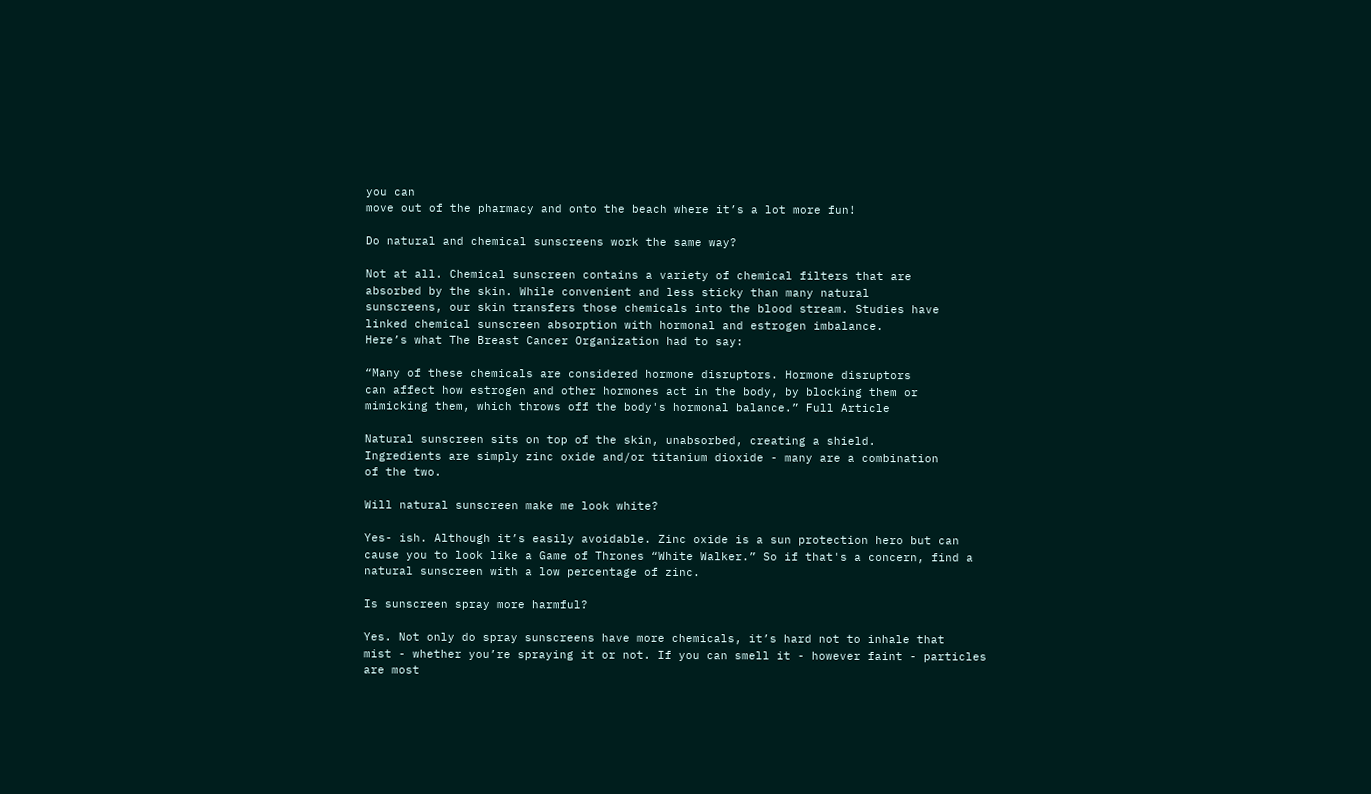you can
move out of the pharmacy and onto the beach where it’s a lot more fun!

Do natural and chemical sunscreens work the same way?

Not at all. Chemical sunscreen contains a variety of chemical filters that are
absorbed by the skin. While convenient and less sticky than many natural
sunscreens, our skin transfers those chemicals into the blood stream. Studies have
linked chemical sunscreen absorption with hormonal and estrogen imbalance.
Here’s what The Breast Cancer Organization had to say:

“Many of these chemicals are considered hormone disruptors. Hormone disruptors
can affect how estrogen and other hormones act in the body, by blocking them or
mimicking them, which throws off the body's hormonal balance.” Full Article

Natural sunscreen sits on top of the skin, unabsorbed, creating a shield.
Ingredients are simply zinc oxide and/or titanium dioxide - many are a combination
of the two.

Will natural sunscreen make me look white?

Yes- ish. Although it’s easily avoidable. Zinc oxide is a sun protection hero but can
cause you to look like a Game of Thrones “White Walker.” So if that's a concern, find a
natural sunscreen with a low percentage of zinc.

Is sunscreen spray more harmful?

Yes. Not only do spray sunscreens have more chemicals, it’s hard not to inhale that
mist - whether you’re spraying it or not. If you can smell it - however faint - particles
are most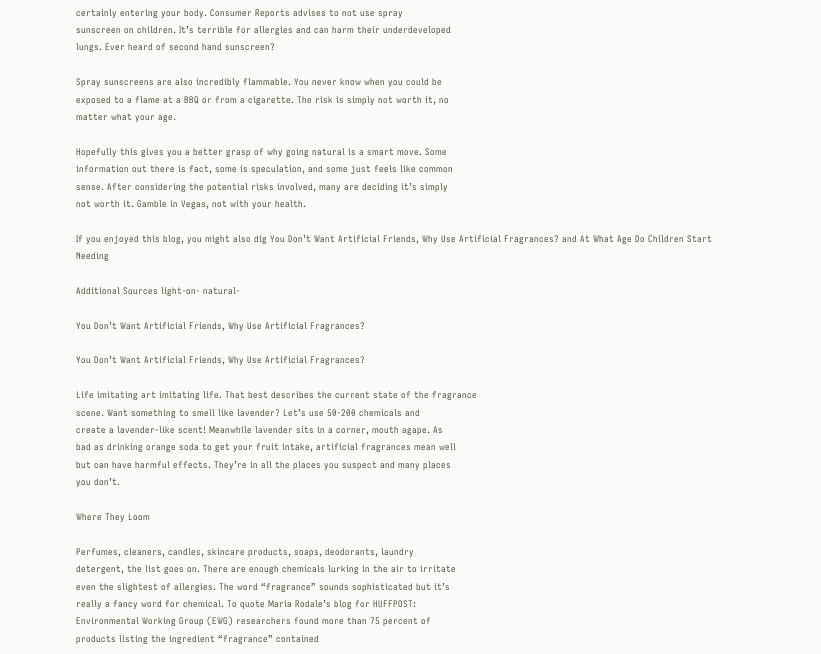certainly entering your body. Consumer Reports advises to not use spray
sunscreen on children. It’s terrible for allergies and can harm their underdeveloped
lungs. Ever heard of second hand sunscreen?

Spray sunscreens are also incredibly flammable. You never know when you could be
exposed to a flame at a BBQ or from a cigarette. The risk is simply not worth it, no
matter what your age.

Hopefully this gives you a better grasp of why going natural is a smart move. Some
information out there is fact, some is speculation, and some just feels like common
sense. After considering the potential risks involved, many are deciding it’s simply
not worth it. Gamble in Vegas, not with your health.

If you enjoyed this blog, you might also dig You Don’t Want Artificial Friends, Why Use Artificial Fragrances? and At What Age Do Children Start Needing

Additional Sources light-on- natural-

You Don’t Want Artificial Friends, Why Use Artificial Fragrances?

You Don’t Want Artificial Friends, Why Use Artificial Fragrances?

Life imitating art imitating life. That best describes the current state of the fragrance
scene. Want something to smell like lavender? Let’s use 50-200 chemicals and
create a lavender-like scent! Meanwhile lavender sits in a corner, mouth agape. As
bad as drinking orange soda to get your fruit intake, artificial fragrances mean well
but can have harmful effects. They’re in all the places you suspect and many places
you don’t.

Where They Loom

Perfumes, cleaners, candles, skincare products, soaps, deodorants, laundry
detergent, the list goes on. There are enough chemicals lurking in the air to irritate
even the slightest of allergies. The word “fragrance” sounds sophisticated but it’s
really a fancy word for chemical. To quote Maria Rodale’s blog for HUFFPOST:
Environmental Working Group (EWG) researchers found more than 75 percent of
products listing the ingredient “fragrance” contained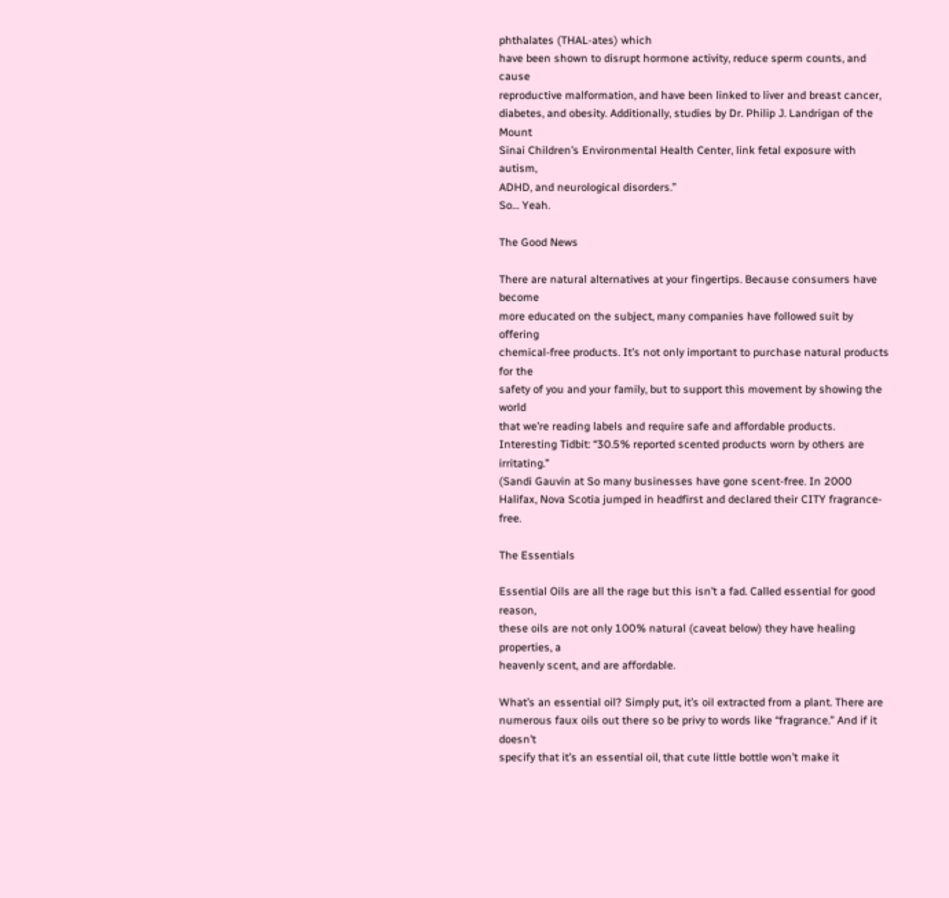phthalates (THAL-ates) which
have been shown to disrupt hormone activity, reduce sperm counts, and cause
reproductive malformation, and have been linked to liver and breast cancer,
diabetes, and obesity. Additionally, studies by Dr. Philip J. Landrigan of the Mount
Sinai Children’s Environmental Health Center, link fetal exposure with autism,
ADHD, and neurological disorders.”
So… Yeah.

The Good News

There are natural alternatives at your fingertips. Because consumers have become
more educated on the subject, many companies have followed suit by offering
chemical-free products. It’s not only important to purchase natural products for the
safety of you and your family, but to support this movement by showing the world
that we’re reading labels and require safe and affordable products.
Interesting Tidbit: “30.5% reported scented products worn by others are irritating.”
(Sandi Gauvin at So many businesses have gone scent-free. In 2000
Halifax, Nova Scotia jumped in headfirst and declared their CITY fragrance-free.

The Essentials

Essential Oils are all the rage but this isn’t a fad. Called essential for good reason,
these oils are not only 100% natural (caveat below) they have healing properties, a
heavenly scent, and are affordable.

What’s an essential oil? Simply put, it’s oil extracted from a plant. There are
numerous faux oils out there so be privy to words like “fragrance.” And if it doesn’t
specify that it’s an essential oil, that cute little bottle won’t make it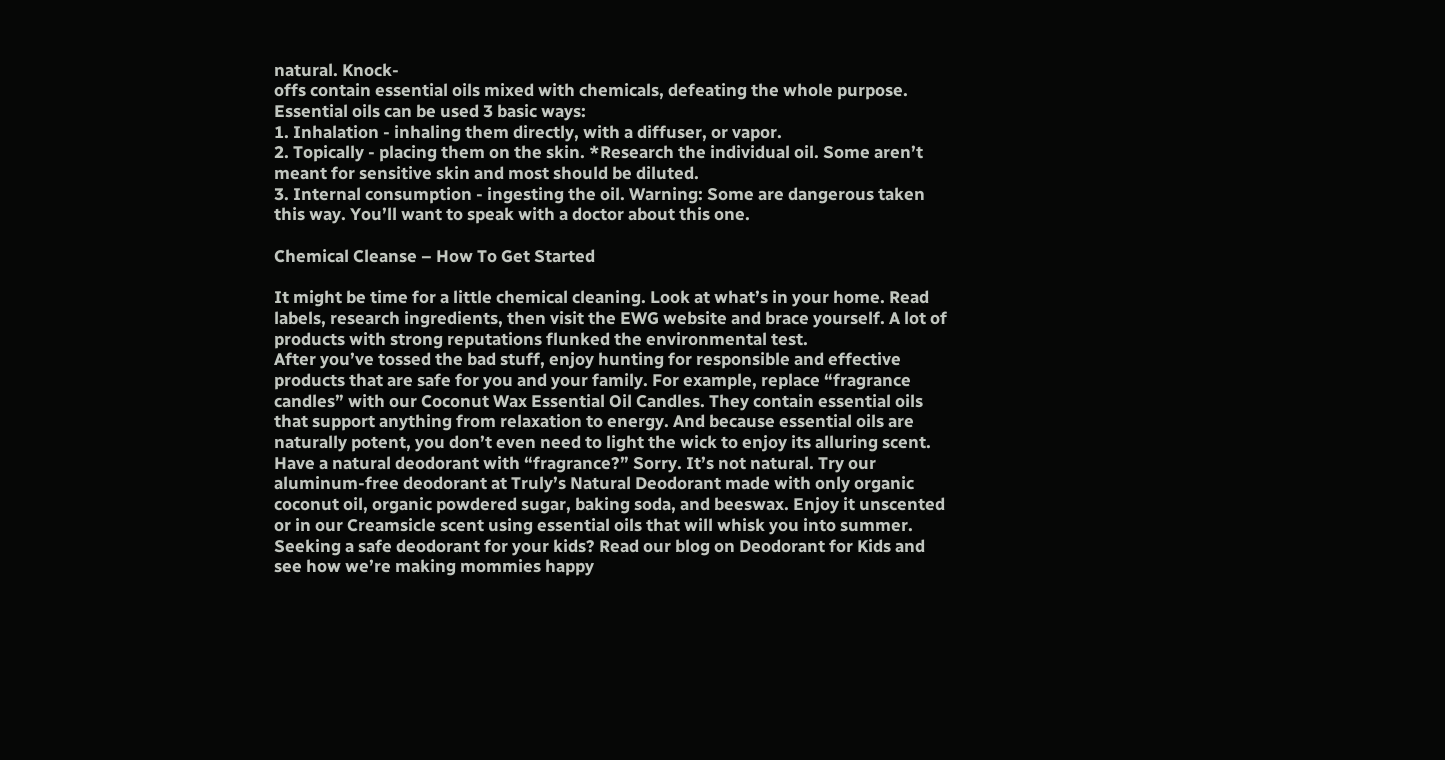natural. Knock-
offs contain essential oils mixed with chemicals, defeating the whole purpose.
Essential oils can be used 3 basic ways:
1. Inhalation - inhaling them directly, with a diffuser, or vapor.
2. Topically - placing them on the skin. *Research the individual oil. Some aren’t
meant for sensitive skin and most should be diluted.
3. Internal consumption - ingesting the oil. Warning: Some are dangerous taken
this way. You’ll want to speak with a doctor about this one.

Chemical Cleanse – How To Get Started

It might be time for a little chemical cleaning. Look at what’s in your home. Read
labels, research ingredients, then visit the EWG website and brace yourself. A lot of
products with strong reputations flunked the environmental test.
After you’ve tossed the bad stuff, enjoy hunting for responsible and effective
products that are safe for you and your family. For example, replace “fragrance
candles” with our Coconut Wax Essential Oil Candles. They contain essential oils
that support anything from relaxation to energy. And because essential oils are
naturally potent, you don’t even need to light the wick to enjoy its alluring scent.
Have a natural deodorant with “fragrance?” Sorry. It’s not natural. Try our
aluminum-free deodorant at Truly’s Natural Deodorant made with only organic
coconut oil, organic powdered sugar, baking soda, and beeswax. Enjoy it unscented
or in our Creamsicle scent using essential oils that will whisk you into summer.
Seeking a safe deodorant for your kids? Read our blog on Deodorant for Kids and
see how we’re making mommies happy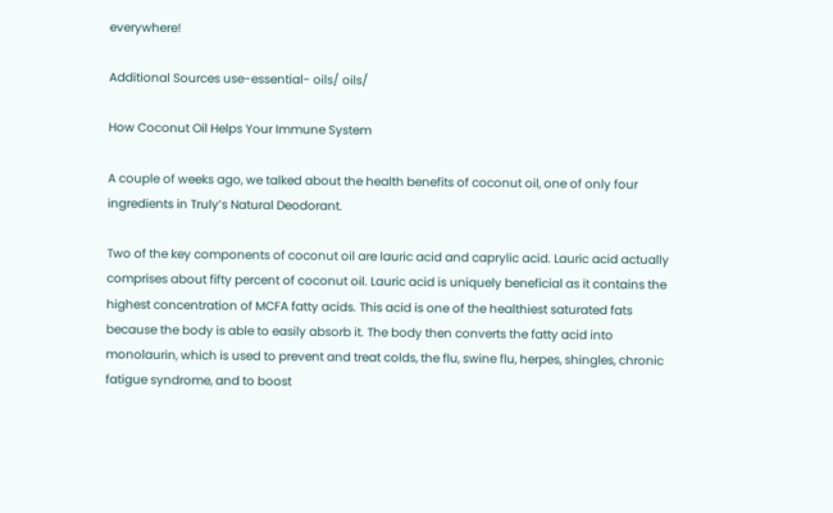everywhere!

Additional Sources use-essential- oils/ oils/

How Coconut Oil Helps Your Immune System

A couple of weeks ago, we talked about the health benefits of coconut oil, one of only four ingredients in Truly’s Natural Deodorant.

Two of the key components of coconut oil are lauric acid and caprylic acid. Lauric acid actually comprises about fifty percent of coconut oil. Lauric acid is uniquely beneficial as it contains the highest concentration of MCFA fatty acids. This acid is one of the healthiest saturated fats because the body is able to easily absorb it. The body then converts the fatty acid into monolaurin, which is used to prevent and treat colds, the flu, swine flu, herpes, shingles, chronic fatigue syndrome, and to boost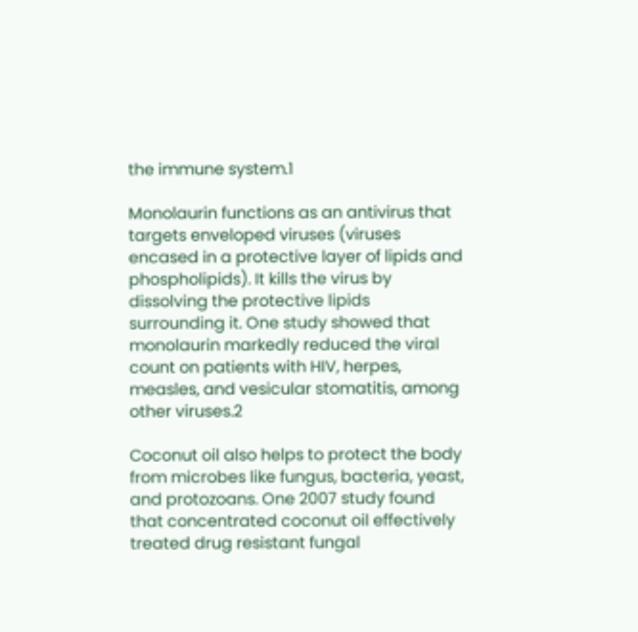the immune system.1

Monolaurin functions as an antivirus that targets enveloped viruses (viruses encased in a protective layer of lipids and phospholipids). It kills the virus by dissolving the protective lipids surrounding it. One study showed that monolaurin markedly reduced the viral count on patients with HIV, herpes, measles, and vesicular stomatitis, among other viruses.2

Coconut oil also helps to protect the body from microbes like fungus, bacteria, yeast, and protozoans. One 2007 study found that concentrated coconut oil effectively treated drug resistant fungal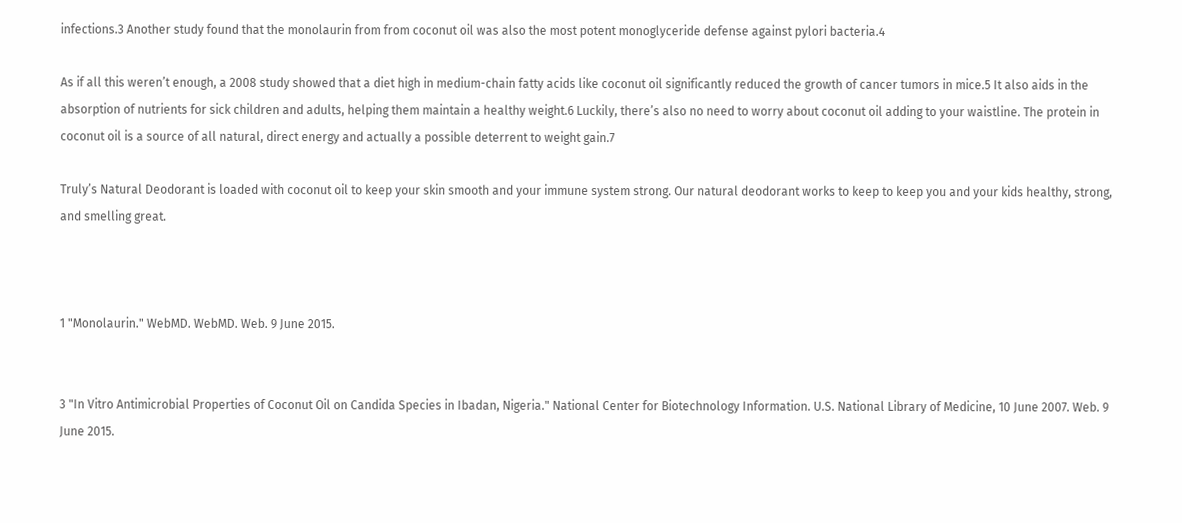infections.3 Another study found that the monolaurin from from coconut oil was also the most potent monoglyceride defense against pylori bacteria.4

As if all this weren’t enough, a 2008 study showed that a diet high in medium-chain fatty acids like coconut oil significantly reduced the growth of cancer tumors in mice.5 It also aids in the absorption of nutrients for sick children and adults, helping them maintain a healthy weight.6 Luckily, there’s also no need to worry about coconut oil adding to your waistline. The protein in coconut oil is a source of all natural, direct energy and actually a possible deterrent to weight gain.7

Truly’s Natural Deodorant is loaded with coconut oil to keep your skin smooth and your immune system strong. Our natural deodorant works to keep to keep you and your kids healthy, strong, and smelling great.



1 "Monolaurin." WebMD. WebMD. Web. 9 June 2015.


3 "In Vitro Antimicrobial Properties of Coconut Oil on Candida Species in Ibadan, Nigeria." National Center for Biotechnology Information. U.S. National Library of Medicine, 10 June 2007. Web. 9 June 2015.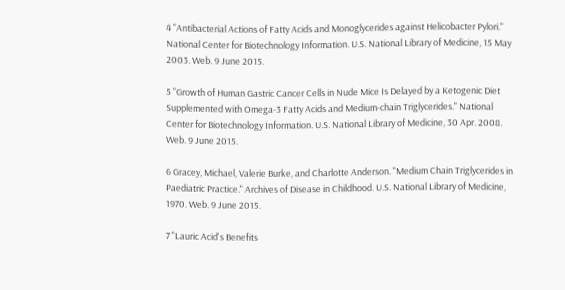4 "Antibacterial Actions of Fatty Acids and Monoglycerides against Helicobacter Pylori." National Center for Biotechnology Information. U.S. National Library of Medicine, 15 May 2003. Web. 9 June 2015.

5 "Growth of Human Gastric Cancer Cells in Nude Mice Is Delayed by a Ketogenic Diet Supplemented with Omega-3 Fatty Acids and Medium-chain Triglycerides." National Center for Biotechnology Information. U.S. National Library of Medicine, 30 Apr. 2008. Web. 9 June 2015.

6 Gracey, Michael, Valerie Burke, and Charlotte Anderson. "Medium Chain Triglycerides in Paediatric Practice." Archives of Disease in Childhood. U.S. National Library of Medicine, 1970. Web. 9 June 2015.

7 "Lauric Acid's Benefits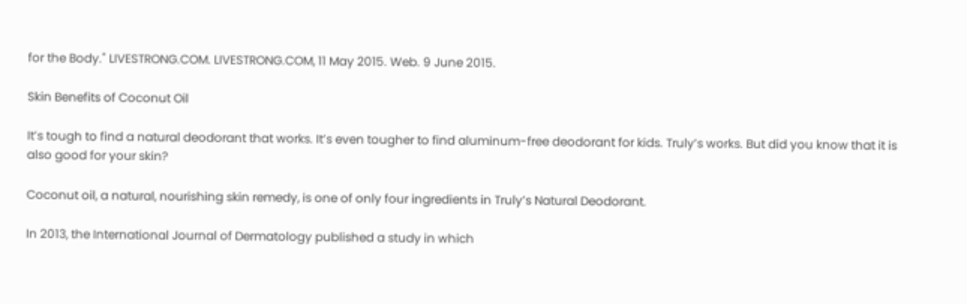for the Body." LIVESTRONG.COM. LIVESTRONG.COM, 11 May 2015. Web. 9 June 2015.

Skin Benefits of Coconut Oil

It’s tough to find a natural deodorant that works. It’s even tougher to find aluminum-free deodorant for kids. Truly’s works. But did you know that it is also good for your skin?

Coconut oil, a natural, nourishing skin remedy, is one of only four ingredients in Truly’s Natural Deodorant.

In 2013, the International Journal of Dermatology published a study in which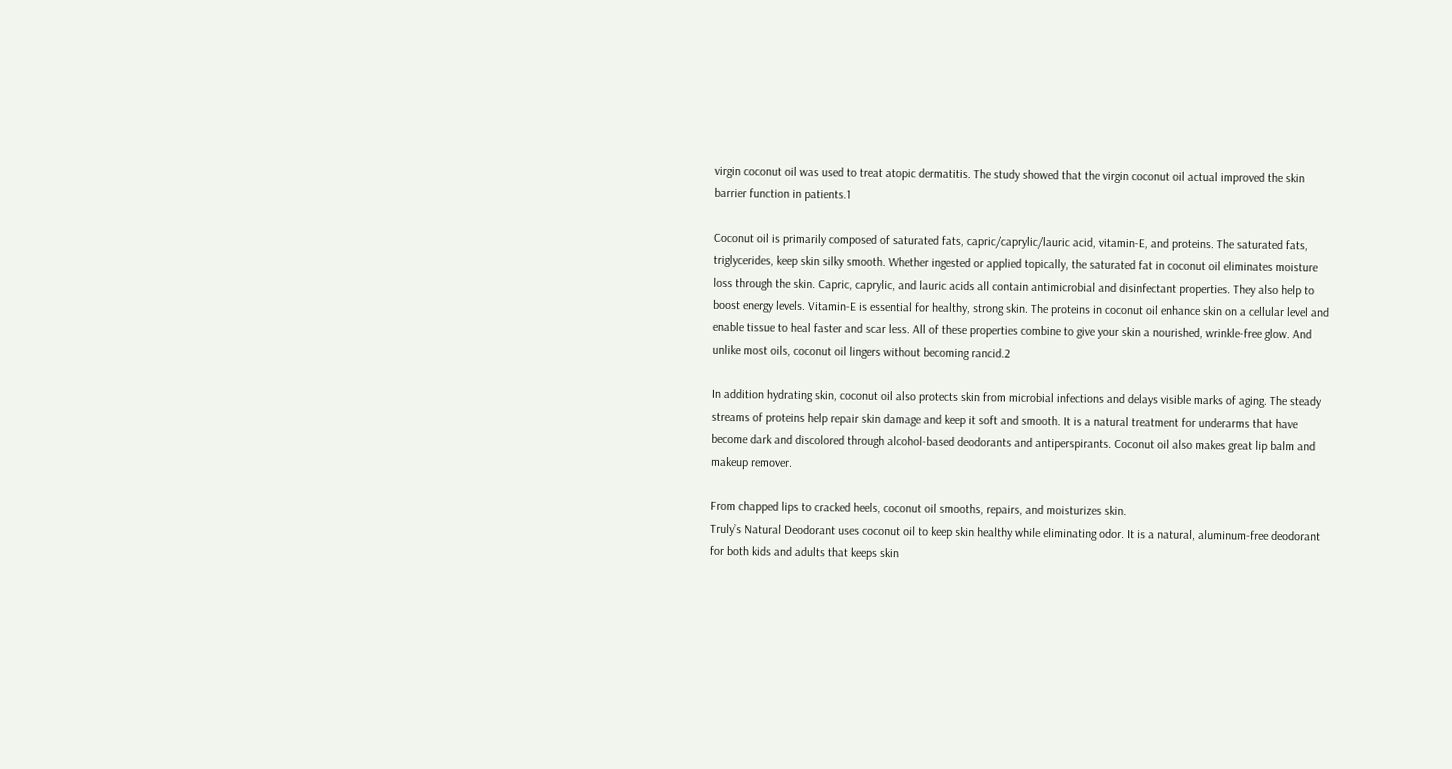virgin coconut oil was used to treat atopic dermatitis. The study showed that the virgin coconut oil actual improved the skin barrier function in patients.1

Coconut oil is primarily composed of saturated fats, capric/caprylic/lauric acid, vitamin-E, and proteins. The saturated fats, triglycerides, keep skin silky smooth. Whether ingested or applied topically, the saturated fat in coconut oil eliminates moisture loss through the skin. Capric, caprylic, and lauric acids all contain antimicrobial and disinfectant properties. They also help to boost energy levels. Vitamin-E is essential for healthy, strong skin. The proteins in coconut oil enhance skin on a cellular level and enable tissue to heal faster and scar less. All of these properties combine to give your skin a nourished, wrinkle-free glow. And unlike most oils, coconut oil lingers without becoming rancid.2

In addition hydrating skin, coconut oil also protects skin from microbial infections and delays visible marks of aging. The steady streams of proteins help repair skin damage and keep it soft and smooth. It is a natural treatment for underarms that have become dark and discolored through alcohol-based deodorants and antiperspirants. Coconut oil also makes great lip balm and makeup remover.

From chapped lips to cracked heels, coconut oil smooths, repairs, and moisturizes skin.
Truly’s Natural Deodorant uses coconut oil to keep skin healthy while eliminating odor. It is a natural, aluminum-free deodorant for both kids and adults that keeps skin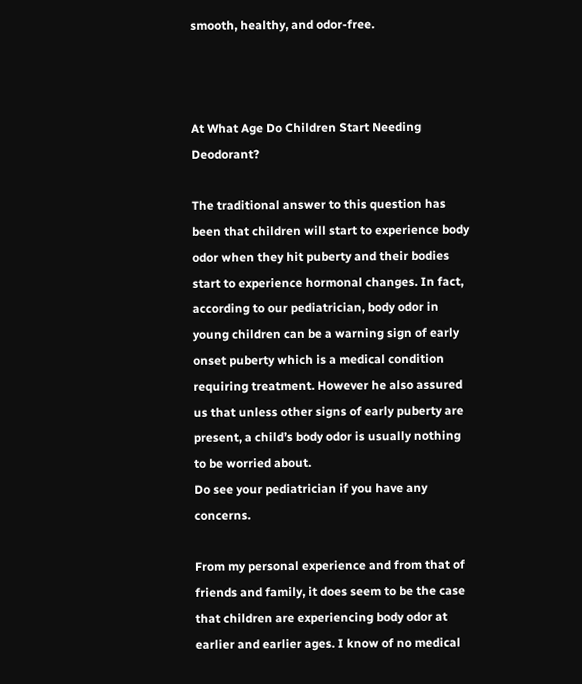smooth, healthy, and odor-free.



At What Age Do Children Start Needing Deodorant?

The traditional answer to this question has been that children will start to experience body odor when they hit puberty and their bodies start to experience hormonal changes. In fact, according to our pediatrician, body odor in young children can be a warning sign of early onset puberty which is a medical condition requiring treatment. However he also assured us that unless other signs of early puberty are present, a child’s body odor is usually nothing to be worried about.
Do see your pediatrician if you have any concerns.

From my personal experience and from that of friends and family, it does seem to be the case that children are experiencing body odor at earlier and earlier ages. I know of no medical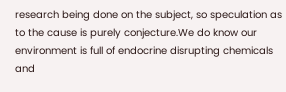research being done on the subject, so speculation as to the cause is purely conjecture.We do know our environment is full of endocrine disrupting chemicals and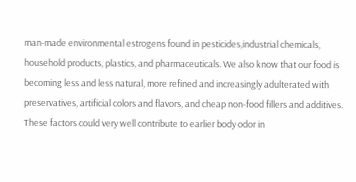man-made environmental estrogens found in pesticides,industrial chemicals, household products, plastics, and pharmaceuticals. We also know that our food is becoming less and less natural, more refined and increasingly adulterated with preservatives, artificial colors and flavors, and cheap non-food fillers and additives. These factors could very well contribute to earlier body odor in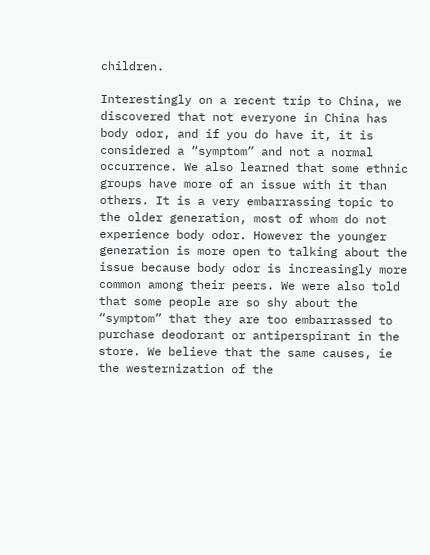children.

Interestingly on a recent trip to China, we discovered that not everyone in China has body odor, and if you do have it, it is considered a “symptom” and not a normal occurrence. We also learned that some ethnic groups have more of an issue with it than others. It is a very embarrassing topic to the older generation, most of whom do not experience body odor. However the younger generation is more open to talking about the issue because body odor is increasingly more common among their peers. We were also told that some people are so shy about the “symptom” that they are too embarrassed to purchase deodorant or antiperspirant in the store. We believe that the same causes, ie the westernization of the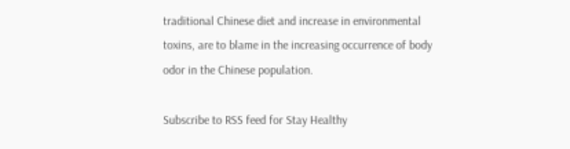traditional Chinese diet and increase in environmental toxins, are to blame in the increasing occurrence of body odor in the Chinese population.

Subscribe to RSS feed for Stay Healthy